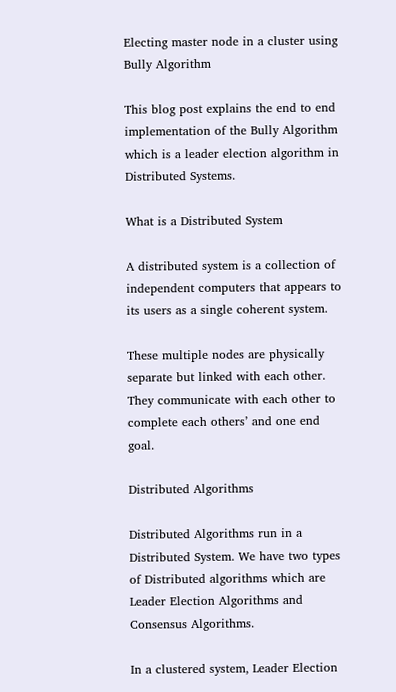Electing master node in a cluster using Bully Algorithm

This blog post explains the end to end implementation of the Bully Algorithm which is a leader election algorithm in Distributed Systems.

What is a Distributed System

A distributed system is a collection of independent computers that appears to its users as a single coherent system.

These multiple nodes are physically separate but linked with each other. They communicate with each other to complete each others’ and one end goal.

Distributed Algorithms

Distributed Algorithms run in a Distributed System. We have two types of Distributed algorithms which are Leader Election Algorithms and Consensus Algorithms.

In a clustered system, Leader Election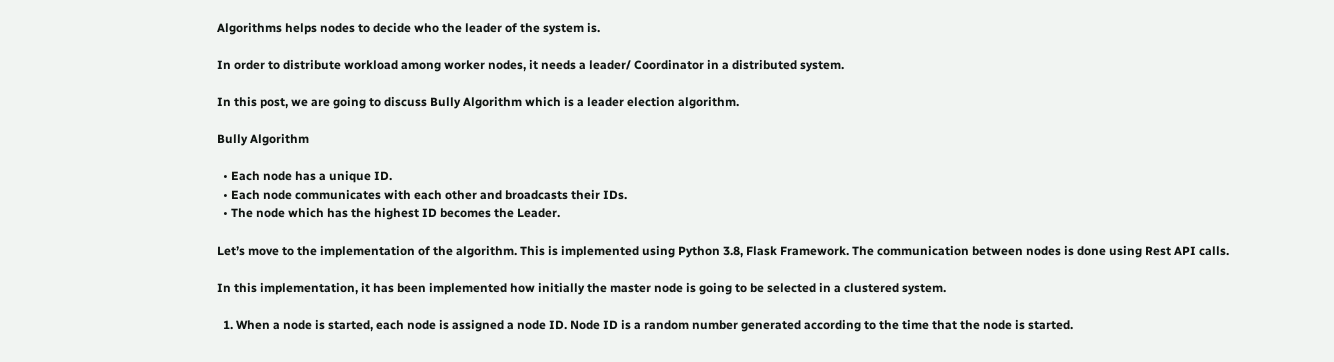Algorithms helps nodes to decide who the leader of the system is.

In order to distribute workload among worker nodes, it needs a leader/ Coordinator in a distributed system.

In this post, we are going to discuss Bully Algorithm which is a leader election algorithm.

Bully Algorithm

  • Each node has a unique ID.
  • Each node communicates with each other and broadcasts their IDs.
  • The node which has the highest ID becomes the Leader.

Let’s move to the implementation of the algorithm. This is implemented using Python 3.8, Flask Framework. The communication between nodes is done using Rest API calls.

In this implementation, it has been implemented how initially the master node is going to be selected in a clustered system.

  1. When a node is started, each node is assigned a node ID. Node ID is a random number generated according to the time that the node is started.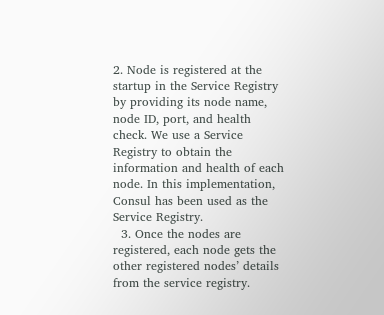2. Node is registered at the startup in the Service Registry by providing its node name, node ID, port, and health check. We use a Service Registry to obtain the information and health of each node. In this implementation, Consul has been used as the Service Registry.
  3. Once the nodes are registered, each node gets the other registered nodes’ details from the service registry.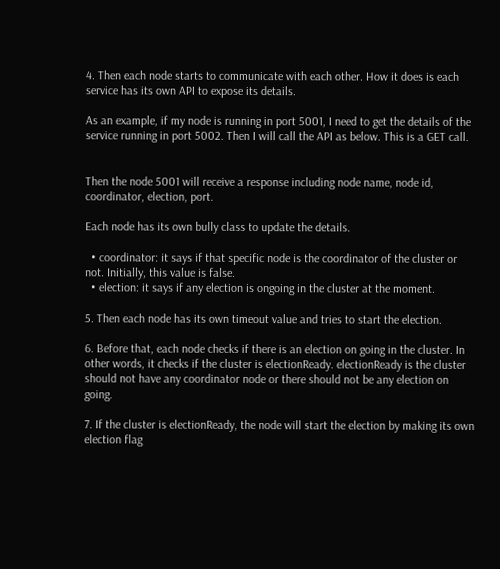4. Then each node starts to communicate with each other. How it does is each service has its own API to expose its details.

As an example, if my node is running in port 5001, I need to get the details of the service running in port 5002. Then I will call the API as below. This is a GET call.


Then the node 5001 will receive a response including node name, node id, coordinator, election, port.

Each node has its own bully class to update the details.

  • coordinator: it says if that specific node is the coordinator of the cluster or not. Initially, this value is false.
  • election: it says if any election is ongoing in the cluster at the moment.

5. Then each node has its own timeout value and tries to start the election.

6. Before that, each node checks if there is an election on going in the cluster. In other words, it checks if the cluster is electionReady. electionReady is the cluster should not have any coordinator node or there should not be any election on going.

7. If the cluster is electionReady, the node will start the election by making its own election flag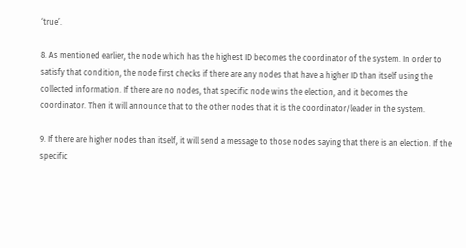‘true’.

8. As mentioned earlier, the node which has the highest ID becomes the coordinator of the system. In order to satisfy that condition, the node first checks if there are any nodes that have a higher ID than itself using the collected information. If there are no nodes, that specific node wins the election, and it becomes the coordinator. Then it will announce that to the other nodes that it is the coordinator/leader in the system.

9. If there are higher nodes than itself, it will send a message to those nodes saying that there is an election. If the specific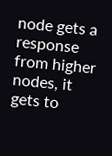node gets a response from higher nodes, it gets to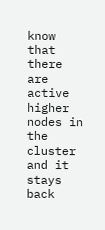know that there are active higher nodes in the cluster and it stays back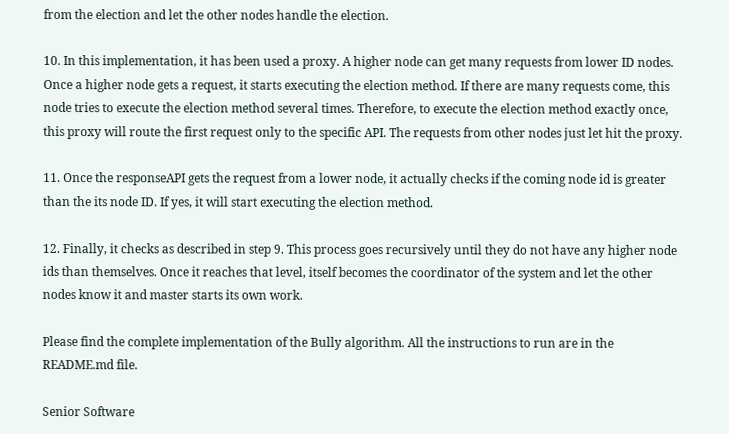from the election and let the other nodes handle the election.

10. In this implementation, it has been used a proxy. A higher node can get many requests from lower ID nodes. Once a higher node gets a request, it starts executing the election method. If there are many requests come, this node tries to execute the election method several times. Therefore, to execute the election method exactly once, this proxy will route the first request only to the specific API. The requests from other nodes just let hit the proxy.

11. Once the responseAPI gets the request from a lower node, it actually checks if the coming node id is greater than the its node ID. If yes, it will start executing the election method.

12. Finally, it checks as described in step 9. This process goes recursively until they do not have any higher node ids than themselves. Once it reaches that level, itself becomes the coordinator of the system and let the other nodes know it and master starts its own work.

Please find the complete implementation of the Bully algorithm. All the instructions to run are in the README.md file.

Senior Software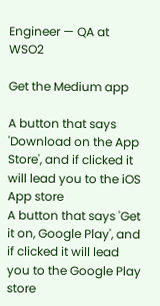Engineer — QA at WSO2

Get the Medium app

A button that says 'Download on the App Store', and if clicked it will lead you to the iOS App store
A button that says 'Get it on, Google Play', and if clicked it will lead you to the Google Play store